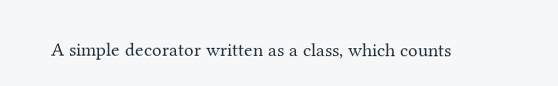A simple decorator written as a class, which counts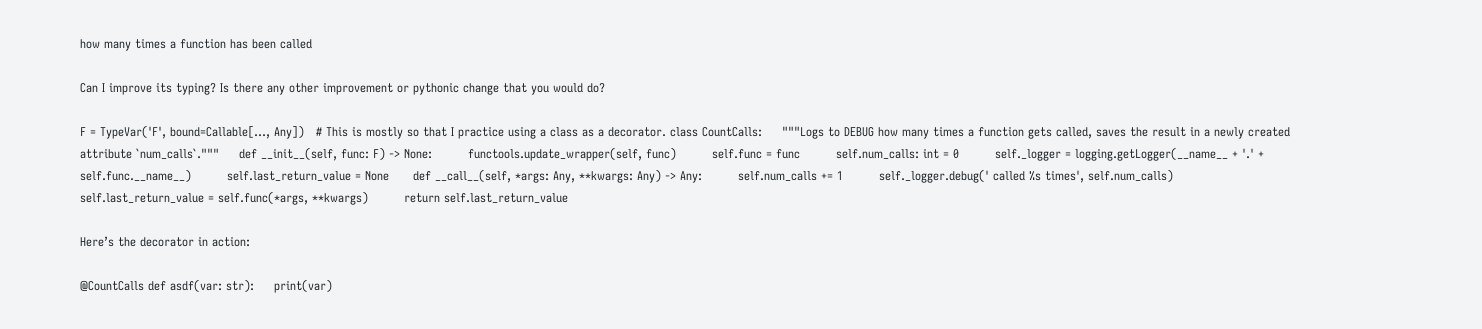how many times a function has been called

Can I improve its typing? Is there any other improvement or pythonic change that you would do?

F = TypeVar('F', bound=Callable[..., Any])   # This is mostly so that I practice using a class as a decorator. class CountCalls:     """Logs to DEBUG how many times a function gets called, saves the result in a newly created attribute `num_calls`."""     def __init__(self, func: F) -> None:         functools.update_wrapper(self, func)         self.func = func         self.num_calls: int = 0         self._logger = logging.getLogger(__name__ + '.' + self.func.__name__)         self.last_return_value = None      def __call__(self, *args: Any, **kwargs: Any) -> Any:         self.num_calls += 1         self._logger.debug(' called %s times', self.num_calls)         self.last_return_value = self.func(*args, **kwargs)         return self.last_return_value

Here’s the decorator in action:

@CountCalls def asdf(var: str):     print(var)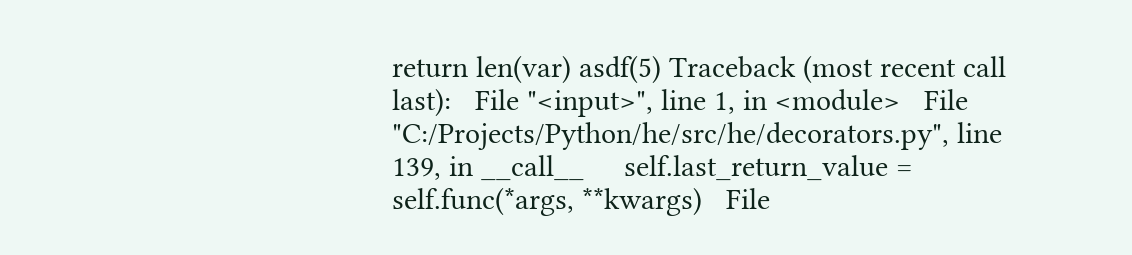return len(var) asdf(5) Traceback (most recent call last):   File "<input>", line 1, in <module>   File "C:/Projects/Python/he/src/he/decorators.py", line 139, in __call__     self.last_return_value = self.func(*args, **kwargs)   File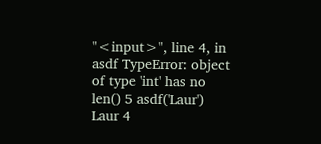"<input>", line 4, in asdf TypeError: object of type 'int' has no len() 5 asdf('Laur') Laur 4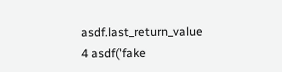asdf.last_return_value 4 asdf('fake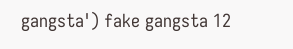gangsta') fake gangsta 12